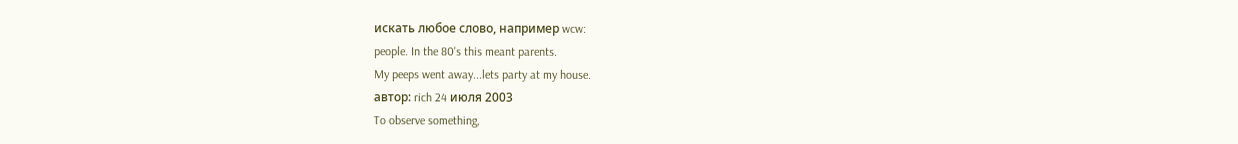искать любое слово, например wcw:
people. In the 80's this meant parents.
My peeps went away...lets party at my house.
автор: rich 24 июля 2003
To observe something,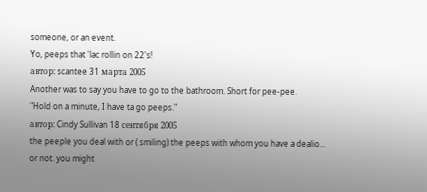someone, or an event.
Yo, peeps that 'lac rollin on 22's!
автор: scantee 31 марта 2005
Another was to say you have to go to the bathroom. Short for pee-pee.
"Hold on a minute, I have ta go peeps."
автор: Cindy Sullivan 18 сентября 2005
the peeple you deal with or ( smiling) the peeps with whom you have a dealio... or not. you might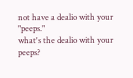not have a dealio with your "peeps."
what's the dealio with your peeps?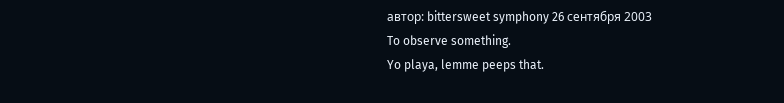автор: bittersweet symphony 26 сентября 2003
To observe something.
Yo playa, lemme peeps that.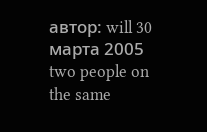автор: will 30 марта 2005
two people on the same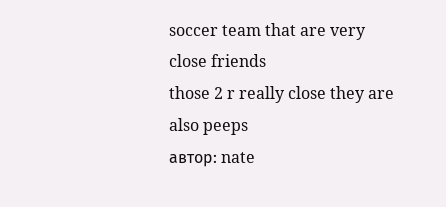soccer team that are very close friends
those 2 r really close they are also peeps
автор: nate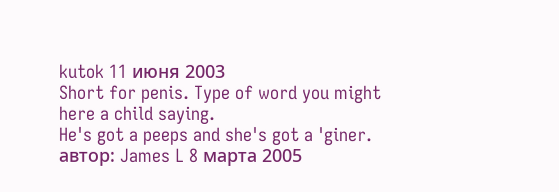kutok 11 июня 2003
Short for penis. Type of word you might here a child saying.
He's got a peeps and she's got a 'giner.
автор: James L 8 марта 2005